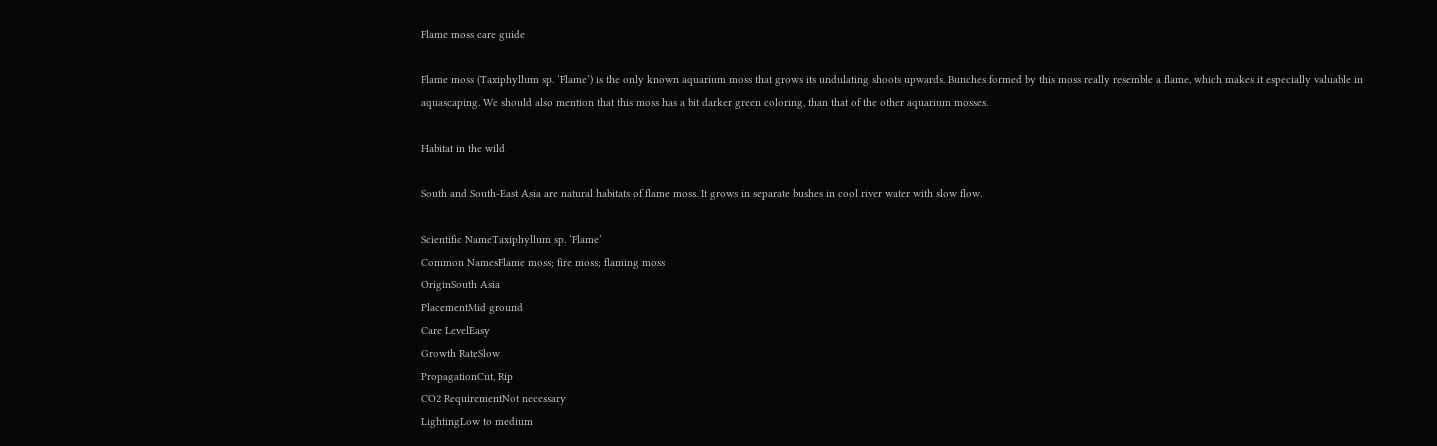Flame moss care guide

Flame moss (Taxiphyllum sp. ‘Flame’) is the only known aquarium moss that grows its undulating shoots upwards. Bunches formed by this moss really resemble a flame, which makes it especially valuable in aquascaping. We should also mention that this moss has a bit darker green coloring, than that of the other aquarium mosses.

Habitat in the wild

South and South-East Asia are natural habitats of flame moss. It grows in separate bushes in cool river water with slow flow.

Scientific NameTaxiphyllum sp. ‘Flame’
Common NamesFlame moss; fire moss; flaming moss
OriginSouth Asia
PlacementMid ground
Care LevelEasy
Growth RateSlow
PropagationCut, Rip
CO2 RequirementNot necessary
LightingLow to medium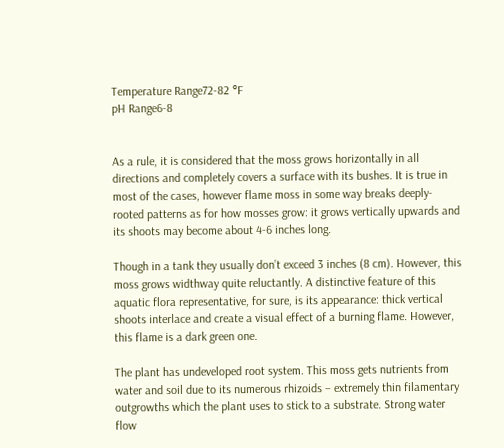Temperature Range72-82 °F
pH Range6-8


As a rule, it is considered that the moss grows horizontally in all directions and completely covers a surface with its bushes. It is true in most of the cases, however flame moss in some way breaks deeply-rooted patterns as for how mosses grow: it grows vertically upwards and its shoots may become about 4-6 inches long.

Though in a tank they usually don’t exceed 3 inches (8 cm). However, this moss grows widthway quite reluctantly. A distinctive feature of this aquatic flora representative, for sure, is its appearance: thick vertical shoots interlace and create a visual effect of a burning flame. However, this flame is a dark green one.

The plant has undeveloped root system. This moss gets nutrients from water and soil due to its numerous rhizoids – extremely thin filamentary outgrowths which the plant uses to stick to a substrate. Strong water flow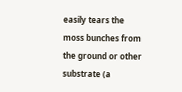easily tears the moss bunches from the ground or other substrate (a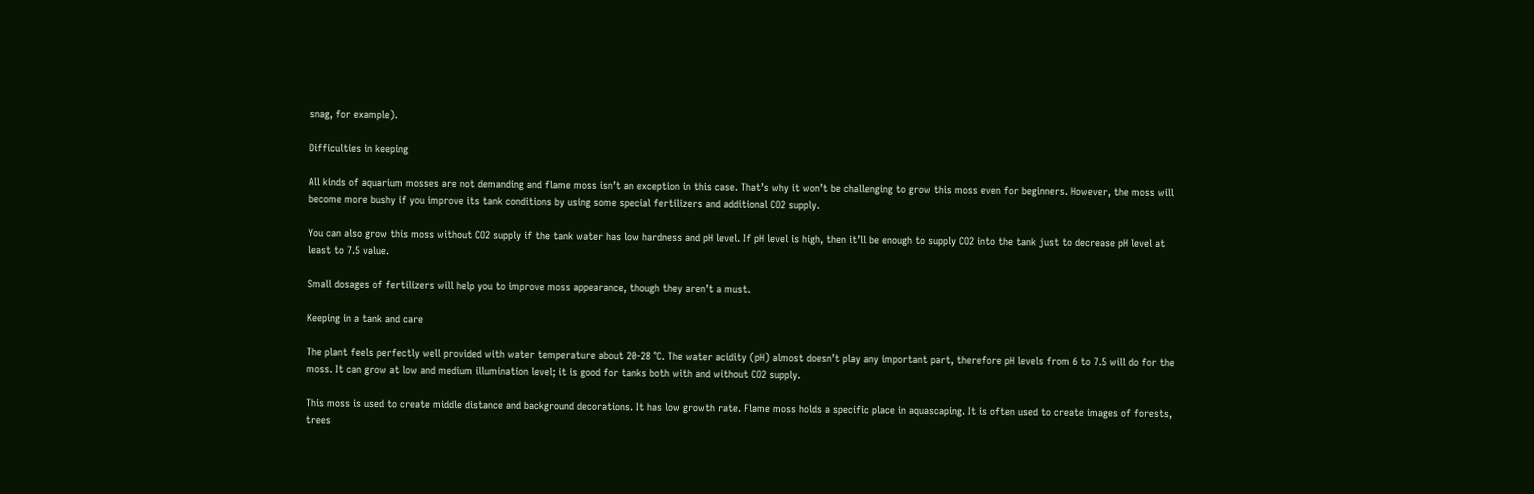snag, for example).

Difficulties in keeping

All kinds of aquarium mosses are not demanding and flame moss isn’t an exception in this case. That’s why it won’t be challenging to grow this moss even for beginners. However, the moss will become more bushy if you improve its tank conditions by using some special fertilizers and additional CO2 supply.

You can also grow this moss without CO2 supply if the tank water has low hardness and pH level. If pH level is high, then it’ll be enough to supply CO2 into the tank just to decrease pH level at least to 7.5 value.

Small dosages of fertilizers will help you to improve moss appearance, though they aren’t a must.

Keeping in a tank and care

The plant feels perfectly well provided with water temperature about 20-28 °C. The water acidity (pH) almost doesn’t play any important part, therefore pH levels from 6 to 7.5 will do for the moss. It can grow at low and medium illumination level; it is good for tanks both with and without CO2 supply.

This moss is used to create middle distance and background decorations. It has low growth rate. Flame moss holds a specific place in aquascaping. It is often used to create images of forests, trees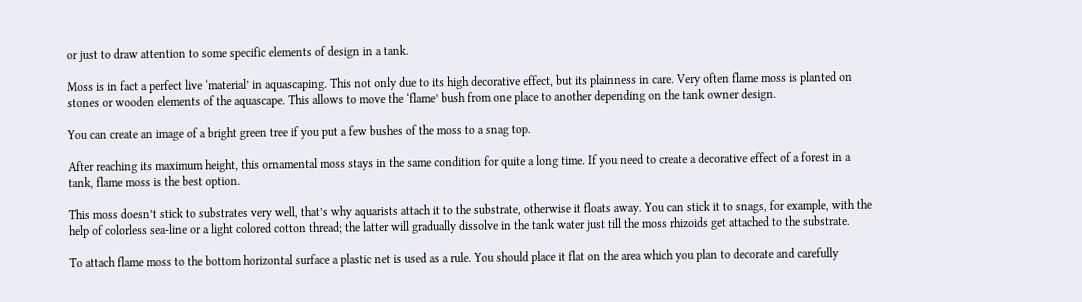or just to draw attention to some specific elements of design in a tank.

Moss is in fact a perfect live ‘material’ in aquascaping. This not only due to its high decorative effect, but its plainness in care. Very often flame moss is planted on stones or wooden elements of the aquascape. This allows to move the ‘flame’ bush from one place to another depending on the tank owner design.

You can create an image of a bright green tree if you put a few bushes of the moss to a snag top.

After reaching its maximum height, this ornamental moss stays in the same condition for quite a long time. If you need to create a decorative effect of a forest in a tank, flame moss is the best option.

This moss doesn’t stick to substrates very well, that’s why aquarists attach it to the substrate, otherwise it floats away. You can stick it to snags, for example, with the help of colorless sea-line or a light colored cotton thread; the latter will gradually dissolve in the tank water just till the moss rhizoids get attached to the substrate.

To attach flame moss to the bottom horizontal surface a plastic net is used as a rule. You should place it flat on the area which you plan to decorate and carefully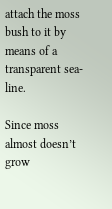attach the moss bush to it by means of a transparent sea-line.

Since moss almost doesn’t grow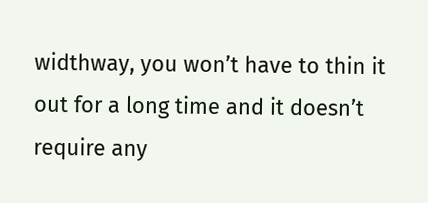widthway, you won’t have to thin it out for a long time and it doesn’t require any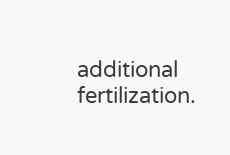additional fertilization.